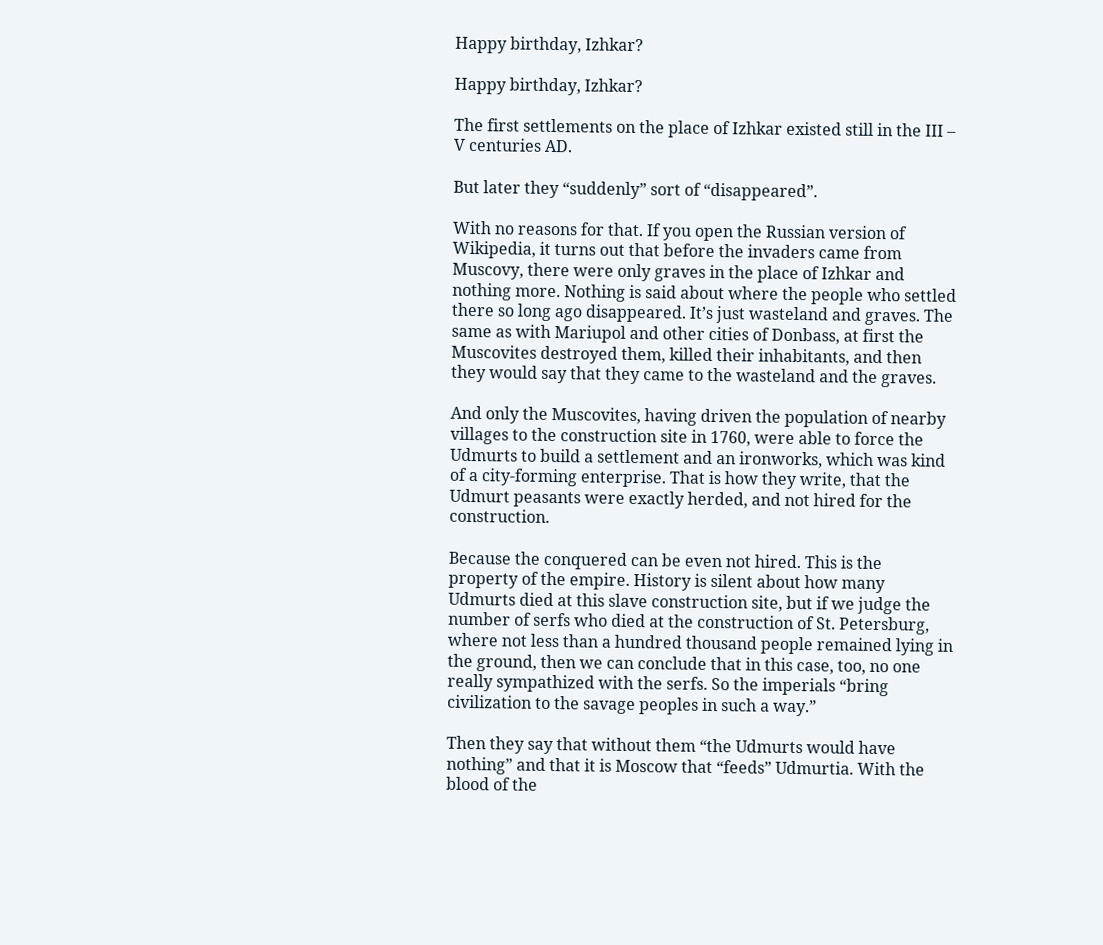Happy birthday, Izhkar?

Happy birthday, Izhkar?

The first settlements on the place of Izhkar existed still in the III – V centuries AD.

But later they “suddenly” sort of “disappeared”.

With no reasons for that. If you open the Russian version of Wikipedia, it turns out that before the invaders came from Muscovy, there were only graves in the place of Izhkar and nothing more. Nothing is said about where the people who settled there so long ago disappeared. It’s just wasteland and graves. The same as with Mariupol and other cities of Donbass, at first the Muscovites destroyed them, killed their inhabitants, and then they would say that they came to the wasteland and the graves.

And only the Muscovites, having driven the population of nearby villages to the construction site in 1760, were able to force the Udmurts to build a settlement and an ironworks, which was kind of a city-forming enterprise. That is how they write, that the Udmurt peasants were exactly herded, and not hired for the construction.

Because the conquered can be even not hired. This is the property of the empire. History is silent about how many Udmurts died at this slave construction site, but if we judge the number of serfs who died at the construction of St. Petersburg, where not less than a hundred thousand people remained lying in the ground, then we can conclude that in this case, too, no one really sympathized with the serfs. So the imperials “bring civilization to the savage peoples in such a way.”

Then they say that without them “the Udmurts would have nothing” and that it is Moscow that “feeds” Udmurtia. With the blood of the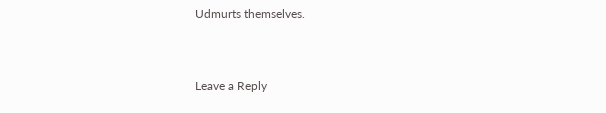Udmurts themselves.


Leave a Reply